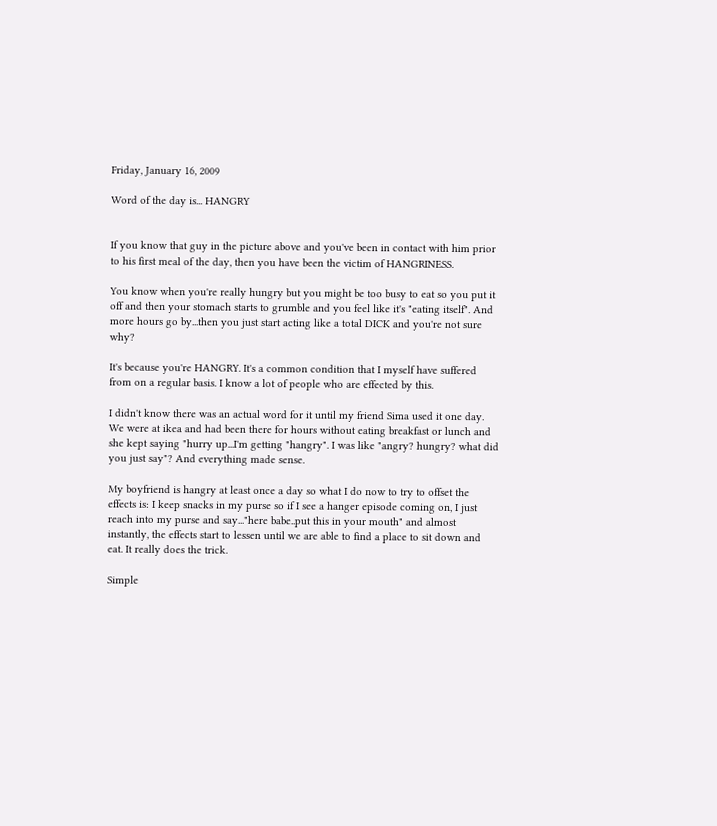Friday, January 16, 2009

Word of the day is... HANGRY


If you know that guy in the picture above and you've been in contact with him prior to his first meal of the day, then you have been the victim of HANGRINESS.

You know when you're really hungry but you might be too busy to eat so you put it off and then your stomach starts to grumble and you feel like it's "eating itself". And more hours go by...then you just start acting like a total DICK and you're not sure why?

It's because you're HANGRY. It's a common condition that I myself have suffered from on a regular basis. I know a lot of people who are effected by this.

I didn't know there was an actual word for it until my friend Sima used it one day. We were at ikea and had been there for hours without eating breakfast or lunch and she kept saying "hurry up...I'm getting "hangry". I was like "angry? hungry? what did you just say"? And everything made sense.

My boyfriend is hangry at least once a day so what I do now to try to offset the effects is: I keep snacks in my purse so if I see a hanger episode coming on, I just reach into my purse and say..."here babe..put this in your mouth" and almost instantly, the effects start to lessen until we are able to find a place to sit down and eat. It really does the trick.

Simple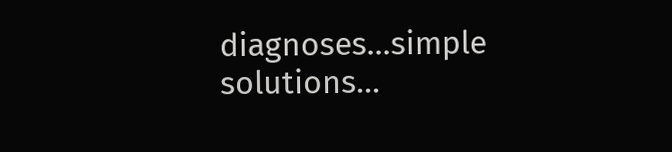diagnoses...simple solutions...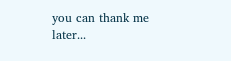you can thank me later...